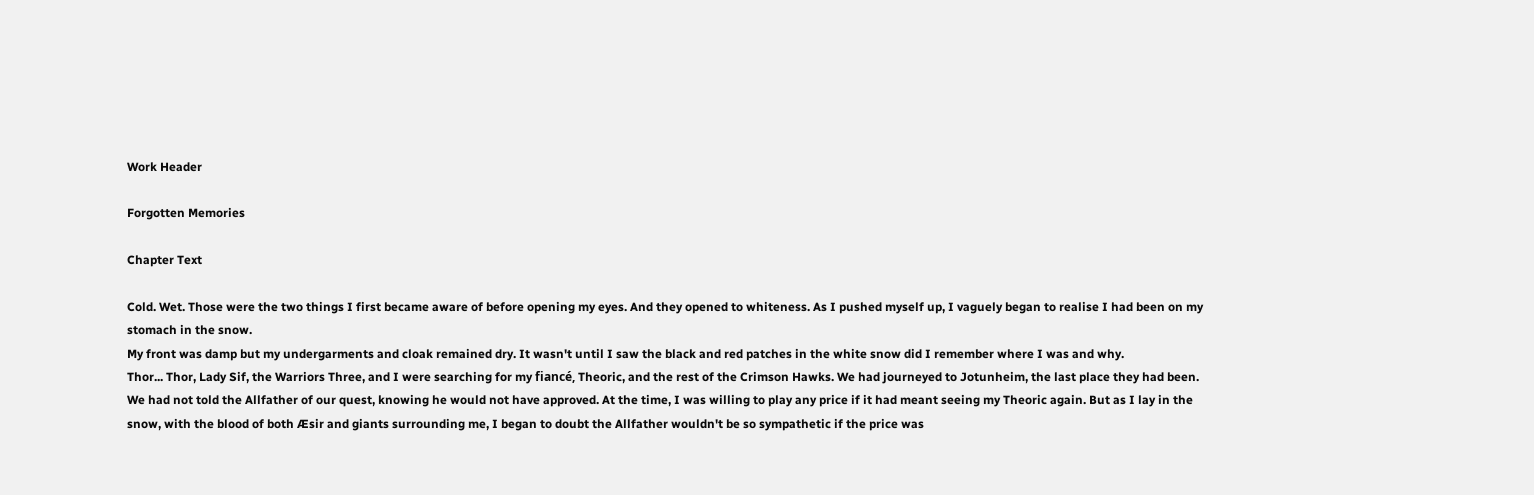Work Header

Forgotten Memories

Chapter Text

Cold. Wet. Those were the two things I first became aware of before opening my eyes. And they opened to whiteness. As I pushed myself up, I vaguely began to realise I had been on my stomach in the snow.
My front was damp but my undergarments and cloak remained dry. It wasn't until I saw the black and red patches in the white snow did I remember where I was and why.
Thor... Thor, Lady Sif, the Warriors Three, and I were searching for my fiancé, Theoric, and the rest of the Crimson Hawks. We had journeyed to Jotunheim, the last place they had been. We had not told the Allfather of our quest, knowing he would not have approved. At the time, I was willing to play any price if it had meant seeing my Theoric again. But as I lay in the snow, with the blood of both Æsir and giants surrounding me, I began to doubt the Allfather wouldn't be so sympathetic if the price was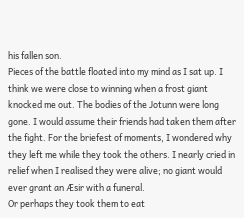his fallen son.
Pieces of the battle floated into my mind as I sat up. I think we were close to winning when a frost giant knocked me out. The bodies of the Jotunn were long gone. I would assume their friends had taken them after the fight. For the briefest of moments, I wondered why they left me while they took the others. I nearly cried in relief when I realised they were alive; no giant would ever grant an Æsir with a funeral.
Or perhaps they took them to eat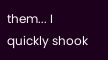them... I quickly shook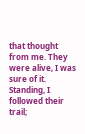that thought from me. They were alive, I was sure of it.
Standing, I followed their trail;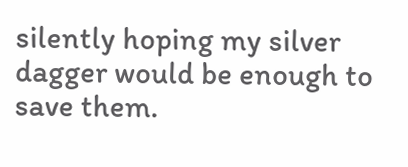silently hoping my silver dagger would be enough to save them.